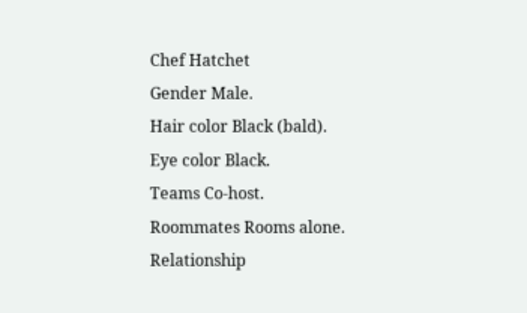Chef Hatchet
Gender Male.
Hair color Black (bald).
Eye color Black.
Teams Co-host.
Roommates Rooms alone.
Relationship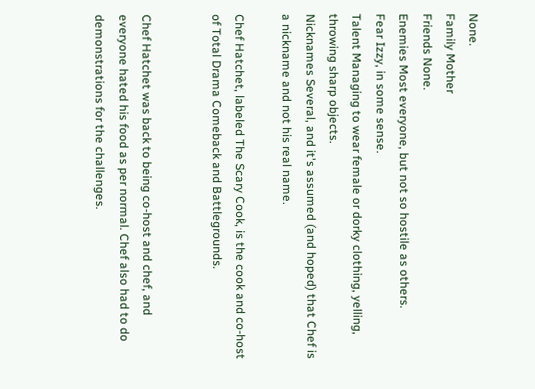None.
Family Mother
Friends None.
Enemies Most everyone, but not so hostile as others.
Fear Izzy, in some sense.
Talent Managing to wear female or dorky clothing, yelling, throwing sharp objects.
Nicknames Several, and it's assumed (and hoped) that Chef is a nickname and not his real name.

Chef Hatchet, labeled The Scary Cook, is the cook and co-host of Total Drama Comeback and Battlegrounds.


Chef Hatchet was back to being co-host and chef, and everyone hated his food as per normal. Chef also had to do demonstrations for the challenges.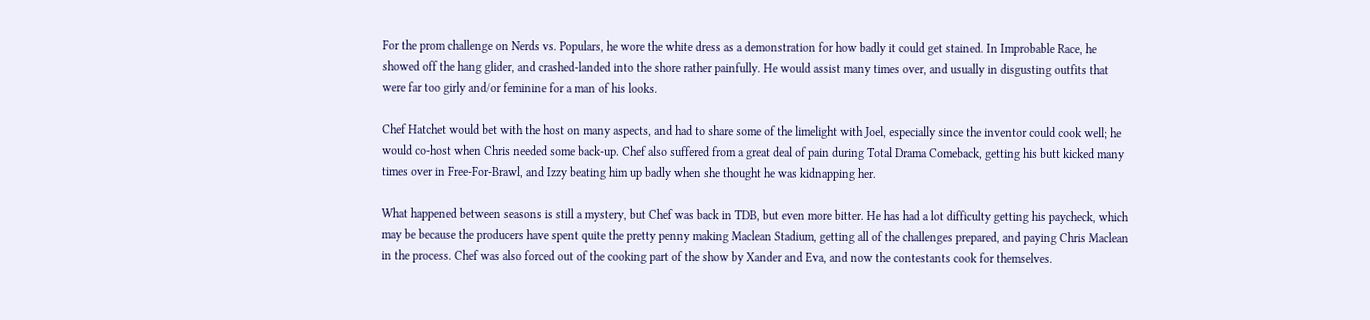For the prom challenge on Nerds vs. Populars, he wore the white dress as a demonstration for how badly it could get stained. In Improbable Race, he showed off the hang glider, and crashed-landed into the shore rather painfully. He would assist many times over, and usually in disgusting outfits that were far too girly and/or feminine for a man of his looks.

Chef Hatchet would bet with the host on many aspects, and had to share some of the limelight with Joel, especially since the inventor could cook well; he would co-host when Chris needed some back-up. Chef also suffered from a great deal of pain during Total Drama Comeback, getting his butt kicked many times over in Free-For-Brawl, and Izzy beating him up badly when she thought he was kidnapping her.

What happened between seasons is still a mystery, but Chef was back in TDB, but even more bitter. He has had a lot difficulty getting his paycheck, which may be because the producers have spent quite the pretty penny making Maclean Stadium, getting all of the challenges prepared, and paying Chris Maclean in the process. Chef was also forced out of the cooking part of the show by Xander and Eva, and now the contestants cook for themselves.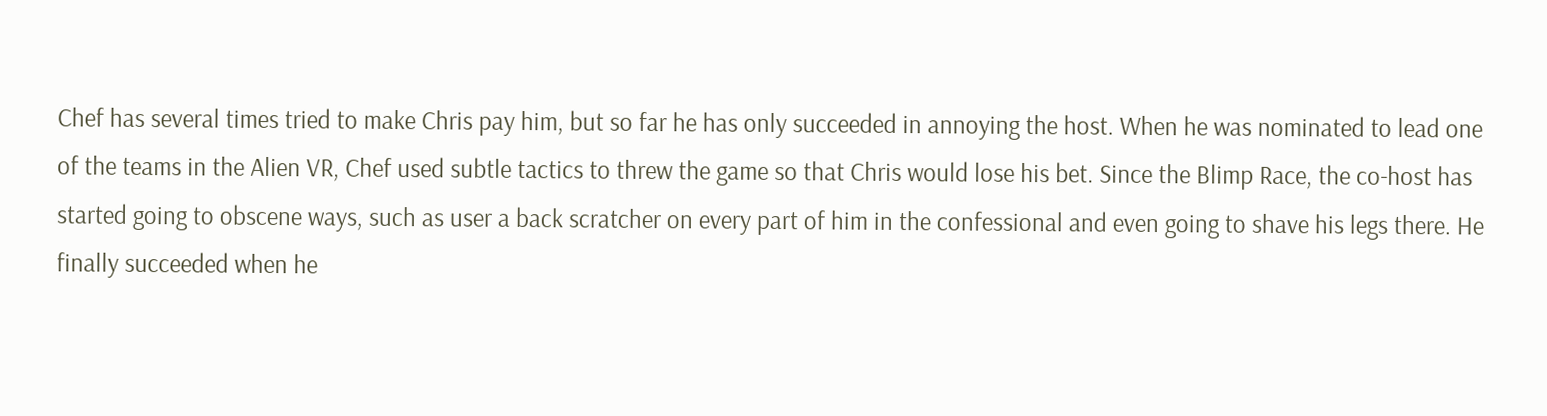Chef has several times tried to make Chris pay him, but so far he has only succeeded in annoying the host. When he was nominated to lead one of the teams in the Alien VR, Chef used subtle tactics to threw the game so that Chris would lose his bet. Since the Blimp Race, the co-host has started going to obscene ways, such as user a back scratcher on every part of him in the confessional and even going to shave his legs there. He finally succeeded when he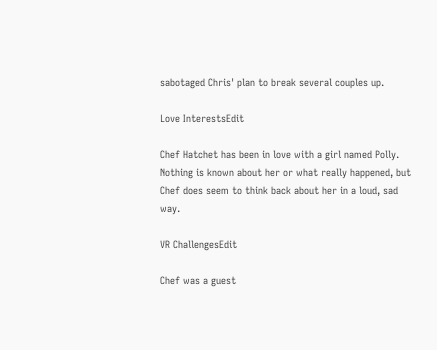sabotaged Chris' plan to break several couples up.

Love InterestsEdit

Chef Hatchet has been in love with a girl named Polly. Nothing is known about her or what really happened, but Chef does seem to think back about her in a loud, sad way.

VR ChallengesEdit

Chef was a guest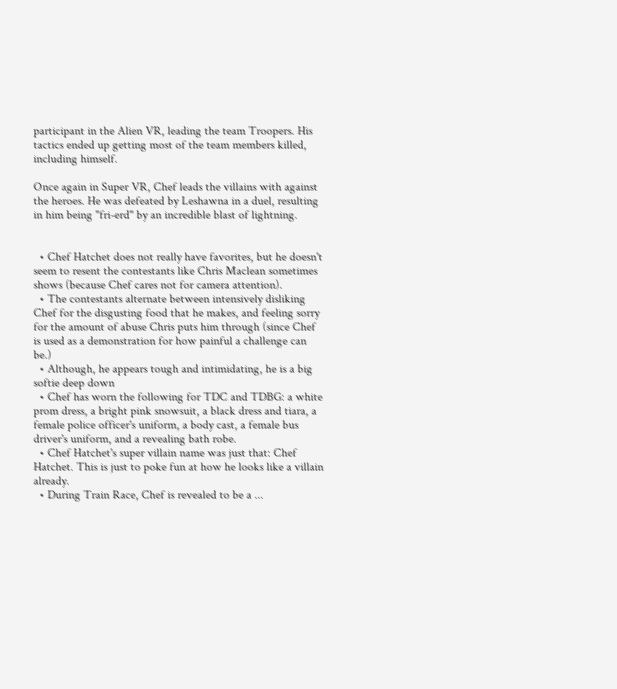participant in the Alien VR, leading the team Troopers. His tactics ended up getting most of the team members killed, including himself.

Once again in Super VR, Chef leads the villains with against the heroes. He was defeated by Leshawna in a duel, resulting in him being "fri-erd" by an incredible blast of lightning.


  • Chef Hatchet does not really have favorites, but he doesn't seem to resent the contestants like Chris Maclean sometimes shows (because Chef cares not for camera attention).
  • The contestants alternate between intensively disliking Chef for the disgusting food that he makes, and feeling sorry for the amount of abuse Chris puts him through (since Chef is used as a demonstration for how painful a challenge can be.)
  • Although, he appears tough and intimidating, he is a big softie deep down
  • Chef has worn the following for TDC and TDBG: a white prom dress, a bright pink snowsuit, a black dress and tiara, a female police officer's uniform, a body cast, a female bus driver's uniform, and a revealing bath robe.
  • Chef Hatchet's super villain name was just that: Chef Hatchet. This is just to poke fun at how he looks like a villain already.
  • During Train Race, Chef is revealed to be a ...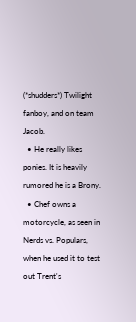(*shudders*) Twilight fanboy, and on team Jacob.
  • He really likes ponies. It is heavily rumored he is a Brony.
  • Chef owns a motorcycle, as seen in Nerds vs. Populars, when he used it to test out Trent's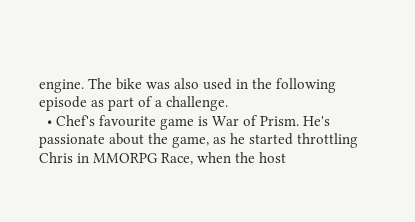engine. The bike was also used in the following episode as part of a challenge.
  • Chef's favourite game is War of Prism. He's passionate about the game, as he started throttling Chris in MMORPG Race, when the host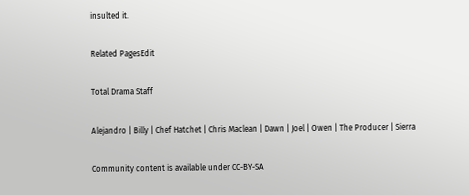insulted it.

Related PagesEdit

Total Drama Staff

Alejandro | Billy | Chef Hatchet | Chris Maclean | Dawn | Joel | Owen | The Producer | Sierra

Community content is available under CC-BY-SA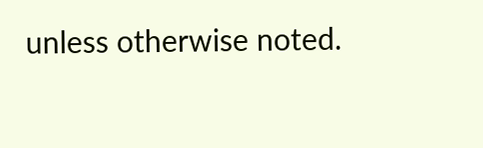unless otherwise noted.